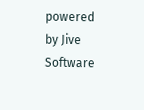powered by Jive Software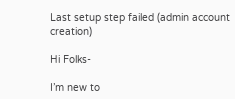Last setup step failed (admin account creation)

Hi Folks-

I’m new to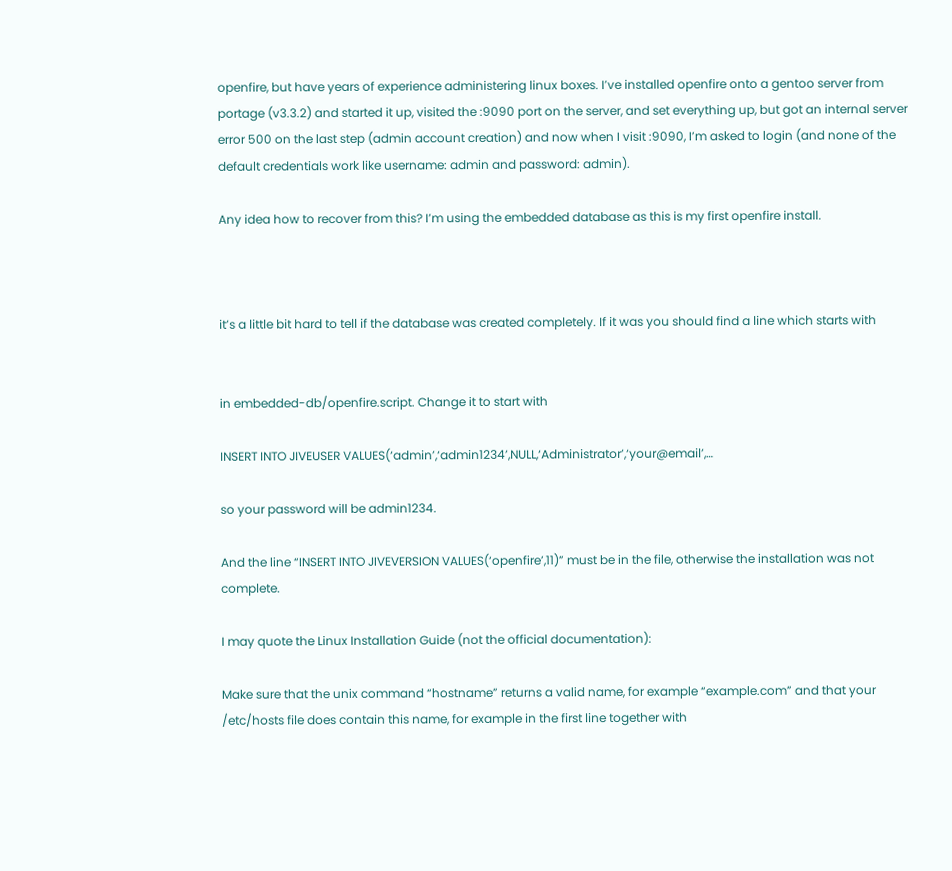openfire, but have years of experience administering linux boxes. I’ve installed openfire onto a gentoo server from portage (v3.3.2) and started it up, visited the :9090 port on the server, and set everything up, but got an internal server error 500 on the last step (admin account creation) and now when I visit :9090, I’m asked to login (and none of the default credentials work like username: admin and password: admin).

Any idea how to recover from this? I’m using the embedded database as this is my first openfire install.



it’s a little bit hard to tell if the database was created completely. If it was you should find a line which starts with


in embedded-db/openfire.script. Change it to start with

INSERT INTO JIVEUSER VALUES(‘admin’,‘admin1234’,NULL,‘Administrator’,‘your@email’,…

so your password will be admin1234.

And the line “INSERT INTO JIVEVERSION VALUES(‘openfire’,11)” must be in the file, otherwise the installation was not complete.

I may quote the Linux Installation Guide (not the official documentation):

Make sure that the unix command “hostname” returns a valid name, for example “example.com” and that your /etc/hosts file does contain this name, for example in the first line together with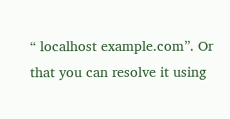“ localhost example.com”. Or that you can resolve it using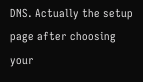DNS. Actually the setup page after choosing your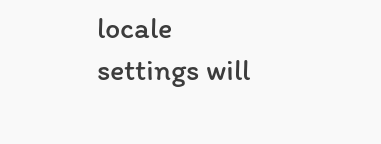locale settings will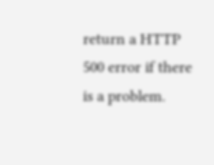return a HTTP 500 error if there is a problem.